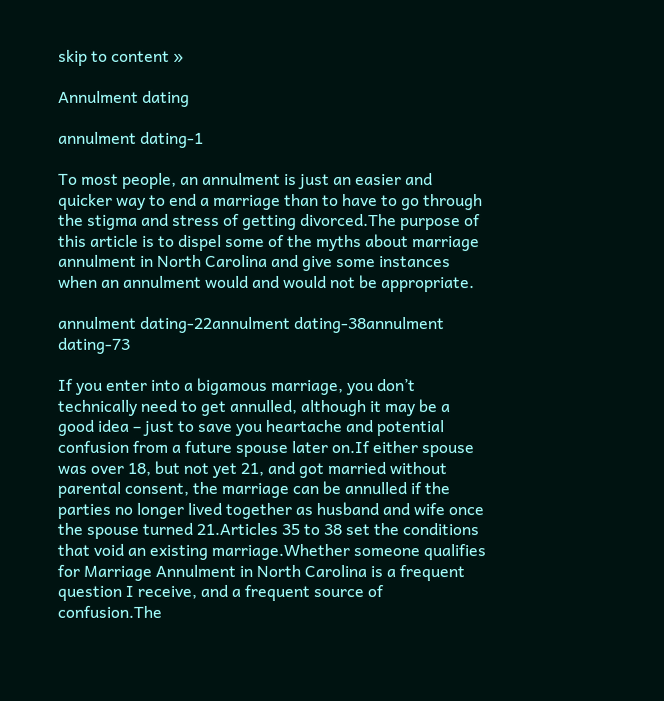skip to content »

Annulment dating

annulment dating-1

To most people, an annulment is just an easier and quicker way to end a marriage than to have to go through the stigma and stress of getting divorced.The purpose of this article is to dispel some of the myths about marriage annulment in North Carolina and give some instances when an annulment would and would not be appropriate.

annulment dating-22annulment dating-38annulment dating-73

If you enter into a bigamous marriage, you don’t technically need to get annulled, although it may be a good idea – just to save you heartache and potential confusion from a future spouse later on.If either spouse was over 18, but not yet 21, and got married without parental consent, the marriage can be annulled if the parties no longer lived together as husband and wife once the spouse turned 21.Articles 35 to 38 set the conditions that void an existing marriage.Whether someone qualifies for Marriage Annulment in North Carolina is a frequent question I receive, and a frequent source of confusion.The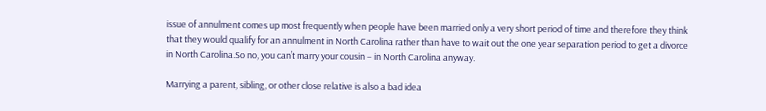issue of annulment comes up most frequently when people have been married only a very short period of time and therefore they think that they would qualify for an annulment in North Carolina rather than have to wait out the one year separation period to get a divorce in North Carolina.So no, you can’t marry your cousin – in North Carolina anyway.

Marrying a parent, sibling, or other close relative is also a bad idea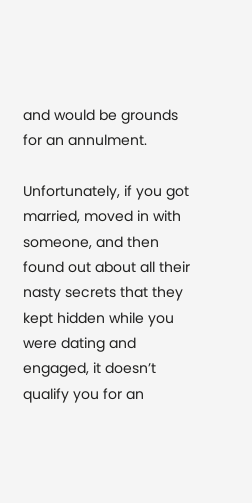and would be grounds for an annulment.

Unfortunately, if you got married, moved in with someone, and then found out about all their nasty secrets that they kept hidden while you were dating and engaged, it doesn’t qualify you for an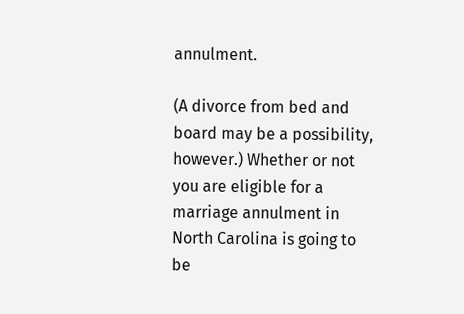annulment.

(A divorce from bed and board may be a possibility, however.) Whether or not you are eligible for a marriage annulment in North Carolina is going to be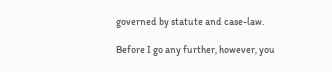governed by statute and case-law.

Before I go any further, however, you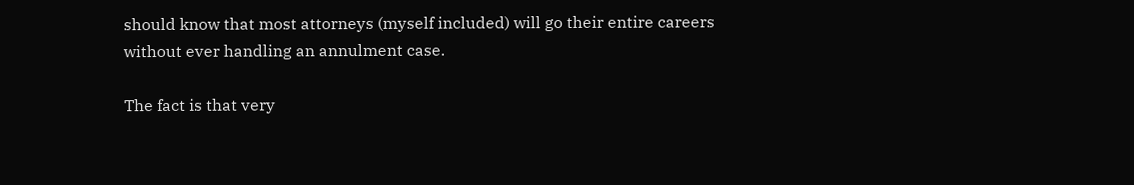should know that most attorneys (myself included) will go their entire careers without ever handling an annulment case.

The fact is that very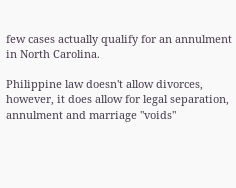few cases actually qualify for an annulment in North Carolina.

Philippine law doesn't allow divorces, however, it does allow for legal separation, annulment and marriage "voids"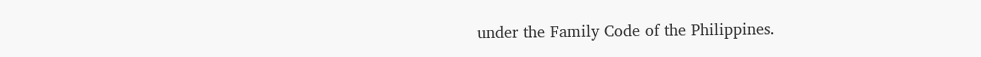under the Family Code of the Philippines.